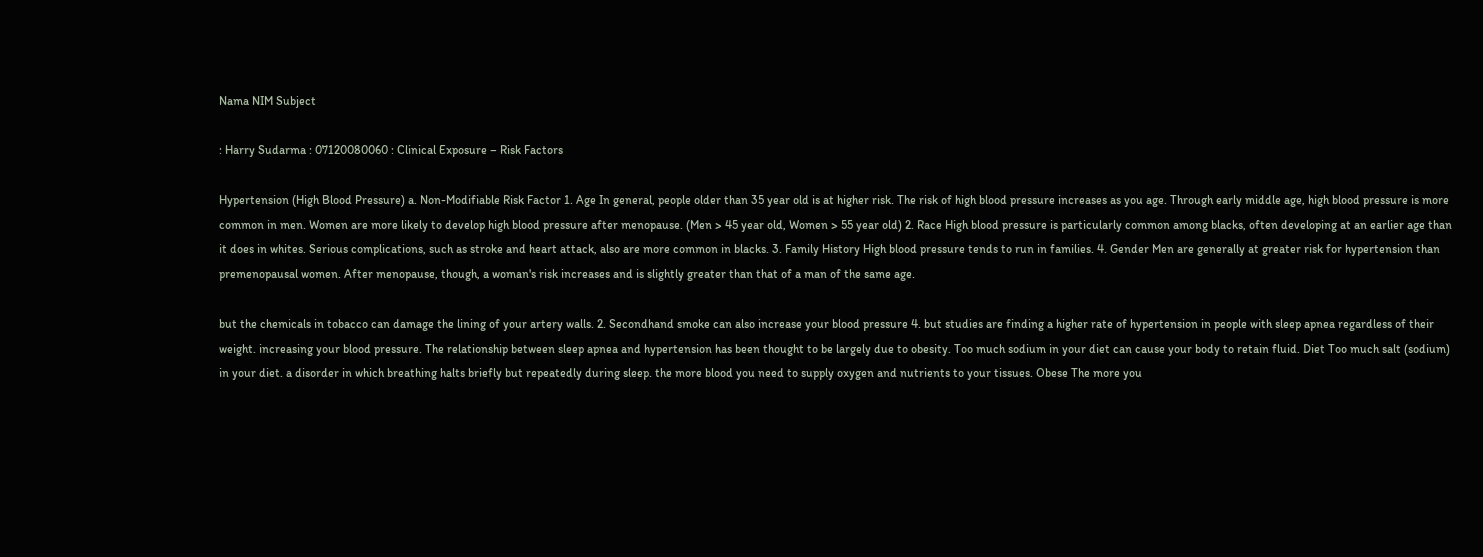Nama NIM Subject

: Harry Sudarma : 07120080060 : Clinical Exposure – Risk Factors

Hypertension (High Blood Pressure) a. Non-Modifiable Risk Factor 1. Age In general, people older than 35 year old is at higher risk. The risk of high blood pressure increases as you age. Through early middle age, high blood pressure is more common in men. Women are more likely to develop high blood pressure after menopause. (Men > 45 year old, Women > 55 year old) 2. Race High blood pressure is particularly common among blacks, often developing at an earlier age than it does in whites. Serious complications, such as stroke and heart attack, also are more common in blacks. 3. Family History High blood pressure tends to run in families. 4. Gender Men are generally at greater risk for hypertension than premenopausal women. After menopause, though, a woman's risk increases and is slightly greater than that of a man of the same age.

but the chemicals in tobacco can damage the lining of your artery walls. 2. Secondhand smoke can also increase your blood pressure 4. but studies are finding a higher rate of hypertension in people with sleep apnea regardless of their weight. increasing your blood pressure. The relationship between sleep apnea and hypertension has been thought to be largely due to obesity. Too much sodium in your diet can cause your body to retain fluid. Diet Too much salt (sodium) in your diet. a disorder in which breathing halts briefly but repeatedly during sleep. the more blood you need to supply oxygen and nutrients to your tissues. Obese The more you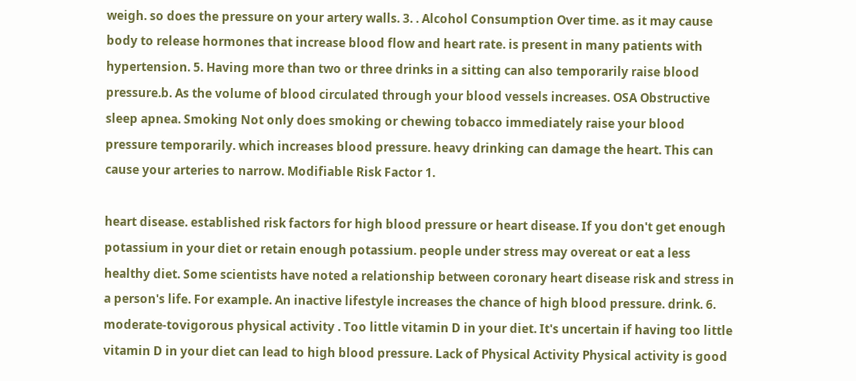weigh. so does the pressure on your artery walls. 3. . Alcohol Consumption Over time. as it may cause body to release hormones that increase blood flow and heart rate. is present in many patients with hypertension. 5. Having more than two or three drinks in a sitting can also temporarily raise blood pressure.b. As the volume of blood circulated through your blood vessels increases. OSA Obstructive sleep apnea. Smoking Not only does smoking or chewing tobacco immediately raise your blood pressure temporarily. which increases blood pressure. heavy drinking can damage the heart. This can cause your arteries to narrow. Modifiable Risk Factor 1.

heart disease. established risk factors for high blood pressure or heart disease. If you don't get enough potassium in your diet or retain enough potassium. people under stress may overeat or eat a less healthy diet. Some scientists have noted a relationship between coronary heart disease risk and stress in a person's life. For example. An inactive lifestyle increases the chance of high blood pressure. drink. 6. moderate-tovigorous physical activity . Too little vitamin D in your diet. It's uncertain if having too little vitamin D in your diet can lead to high blood pressure. Lack of Physical Activity Physical activity is good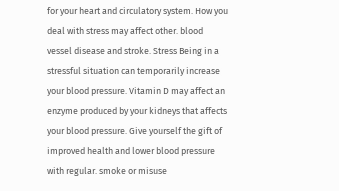for your heart and circulatory system. How you deal with stress may affect other. blood vessel disease and stroke. Stress Being in a stressful situation can temporarily increase your blood pressure. Vitamin D may affect an enzyme produced by your kidneys that affects your blood pressure. Give yourself the gift of improved health and lower blood pressure with regular. smoke or misuse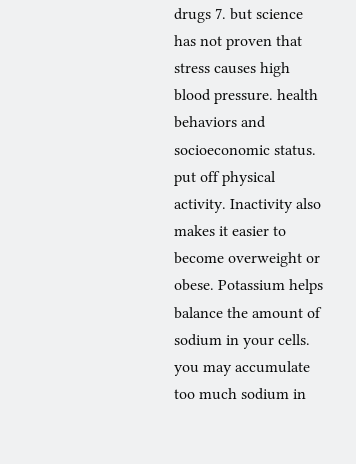drugs 7. but science has not proven that stress causes high blood pressure. health behaviors and socioeconomic status. put off physical activity. Inactivity also makes it easier to become overweight or obese. Potassium helps balance the amount of sodium in your cells. you may accumulate too much sodium in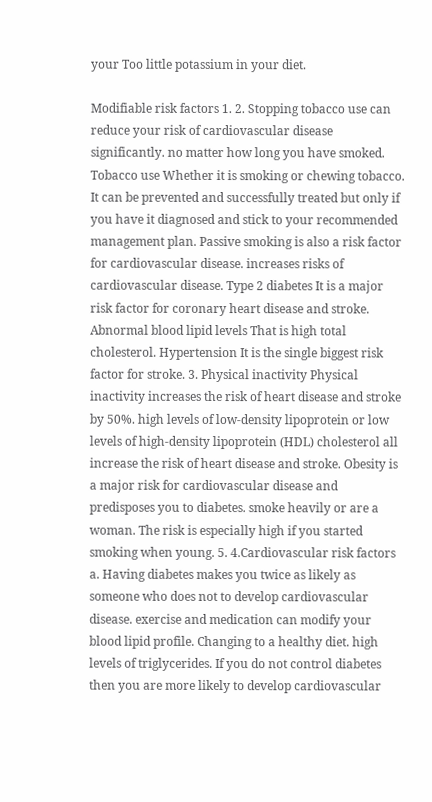your Too little potassium in your diet.

Modifiable risk factors 1. 2. Stopping tobacco use can reduce your risk of cardiovascular disease significantly. no matter how long you have smoked. Tobacco use Whether it is smoking or chewing tobacco. It can be prevented and successfully treated but only if you have it diagnosed and stick to your recommended management plan. Passive smoking is also a risk factor for cardiovascular disease. increases risks of cardiovascular disease. Type 2 diabetes It is a major risk factor for coronary heart disease and stroke. Abnormal blood lipid levels That is high total cholesterol. Hypertension It is the single biggest risk factor for stroke. 3. Physical inactivity Physical inactivity increases the risk of heart disease and stroke by 50%. high levels of low-density lipoprotein or low levels of high-density lipoprotein (HDL) cholesterol all increase the risk of heart disease and stroke. Obesity is a major risk for cardiovascular disease and predisposes you to diabetes. smoke heavily or are a woman. The risk is especially high if you started smoking when young. 5. 4.Cardiovascular risk factors a. Having diabetes makes you twice as likely as someone who does not to develop cardiovascular disease. exercise and medication can modify your blood lipid profile. Changing to a healthy diet. high levels of triglycerides. If you do not control diabetes then you are more likely to develop cardiovascular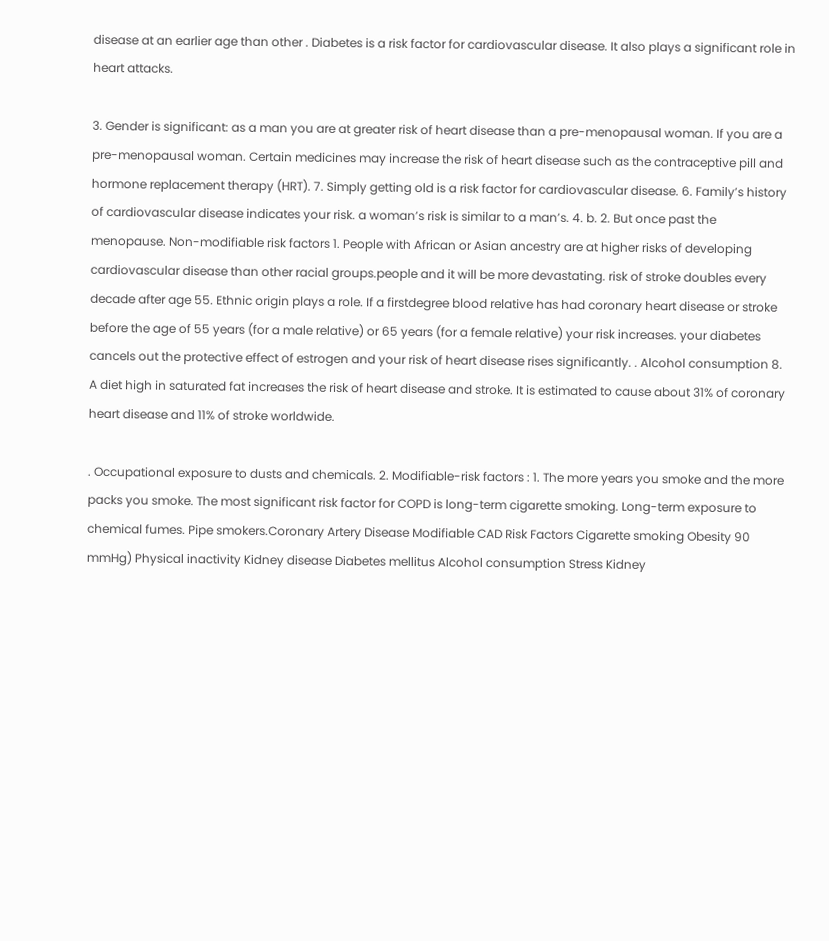disease at an earlier age than other . Diabetes is a risk factor for cardiovascular disease. It also plays a significant role in heart attacks.

3. Gender is significant: as a man you are at greater risk of heart disease than a pre-menopausal woman. If you are a pre-menopausal woman. Certain medicines may increase the risk of heart disease such as the contraceptive pill and hormone replacement therapy (HRT). 7. Simply getting old is a risk factor for cardiovascular disease. 6. Family’s history of cardiovascular disease indicates your risk. a woman’s risk is similar to a man’s. 4. b. 2. But once past the menopause. Non-modifiable risk factors 1. People with African or Asian ancestry are at higher risks of developing cardiovascular disease than other racial groups.people and it will be more devastating. risk of stroke doubles every decade after age 55. Ethnic origin plays a role. If a firstdegree blood relative has had coronary heart disease or stroke before the age of 55 years (for a male relative) or 65 years (for a female relative) your risk increases. your diabetes cancels out the protective effect of estrogen and your risk of heart disease rises significantly. . Alcohol consumption 8. A diet high in saturated fat increases the risk of heart disease and stroke. It is estimated to cause about 31% of coronary heart disease and 11% of stroke worldwide.

. Occupational exposure to dusts and chemicals. 2. Modifiable-risk factors : 1. The more years you smoke and the more packs you smoke. The most significant risk factor for COPD is long-term cigarette smoking. Long-term exposure to chemical fumes. Pipe smokers.Coronary Artery Disease Modifiable CAD Risk Factors Cigarette smoking Obesity 90 mmHg) Physical inactivity Kidney disease Diabetes mellitus Alcohol consumption Stress Kidney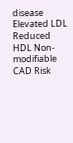disease Elevated LDL Reduced HDL Non-modifiable CAD Risk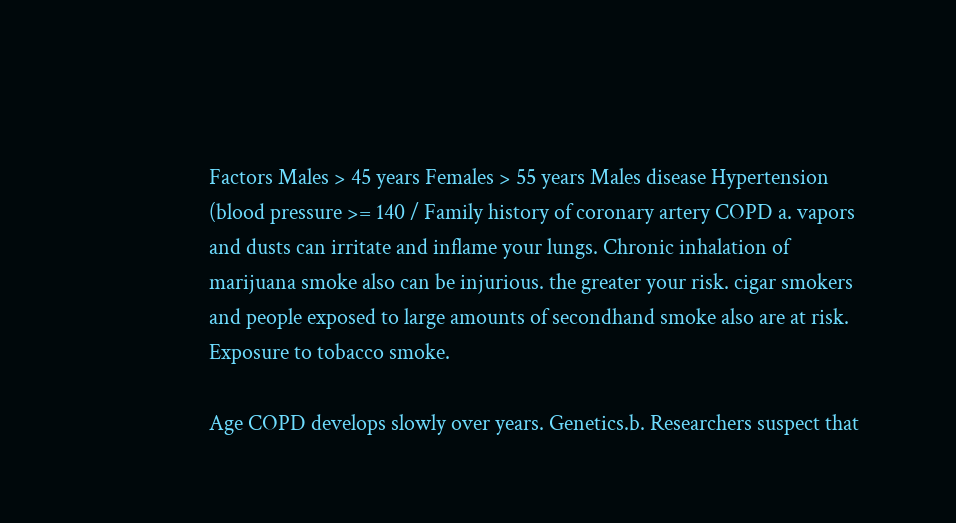Factors Males > 45 years Females > 55 years Males disease Hypertension (blood pressure >= 140 / Family history of coronary artery COPD a. vapors and dusts can irritate and inflame your lungs. Chronic inhalation of marijuana smoke also can be injurious. the greater your risk. cigar smokers and people exposed to large amounts of secondhand smoke also are at risk. Exposure to tobacco smoke.

Age COPD develops slowly over years. Genetics.b. Researchers suspect that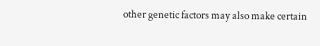other genetic factors may also make certain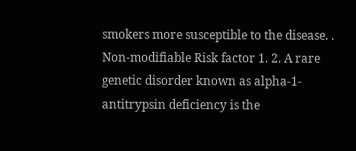smokers more susceptible to the disease. . Non-modifiable Risk factor 1. 2. A rare genetic disorder known as alpha-1-antitrypsin deficiency is the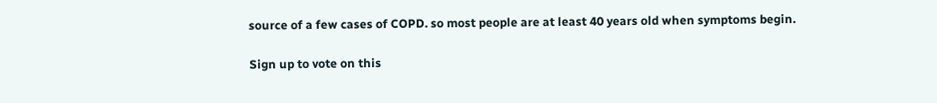source of a few cases of COPD. so most people are at least 40 years old when symptoms begin.

Sign up to vote on this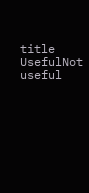title
UsefulNot useful